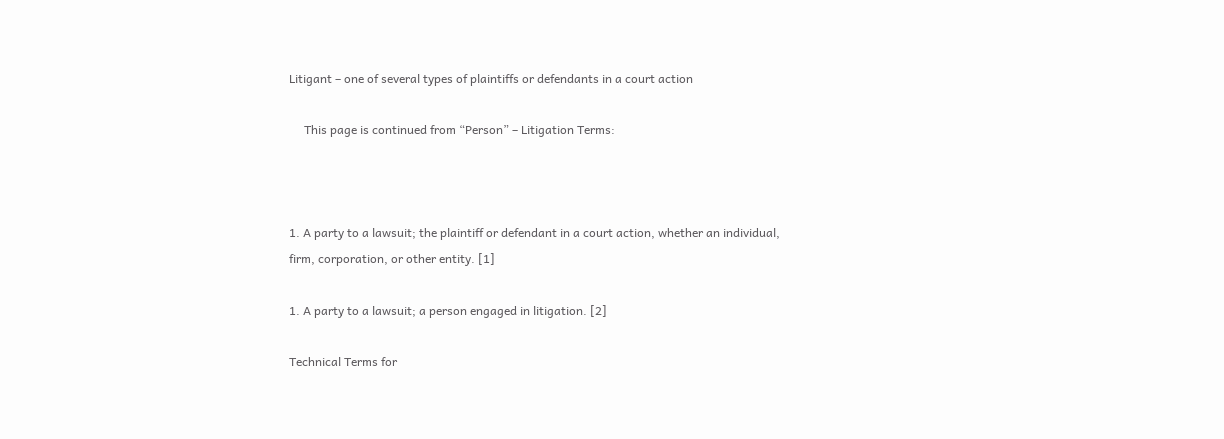Litigant – one of several types of plaintiffs or defendants in a court action

     This page is continued from “Person” – Litigation Terms:



1. A party to a lawsuit; the plaintiff or defendant in a court action, whether an individual, firm, corporation, or other entity. [1]

1. A party to a lawsuit; a person engaged in litigation. [2]

Technical Terms for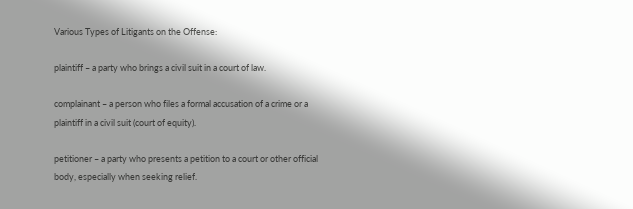Various Types of Litigants on the Offense:

plaintiff – a party who brings a civil suit in a court of law.

complainant – a person who files a formal accusation of a crime or a plaintiff in a civil suit (court of equity).

petitioner – a party who presents a petition to a court or other official body, especially when seeking relief.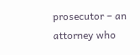prosecutor – an attorney who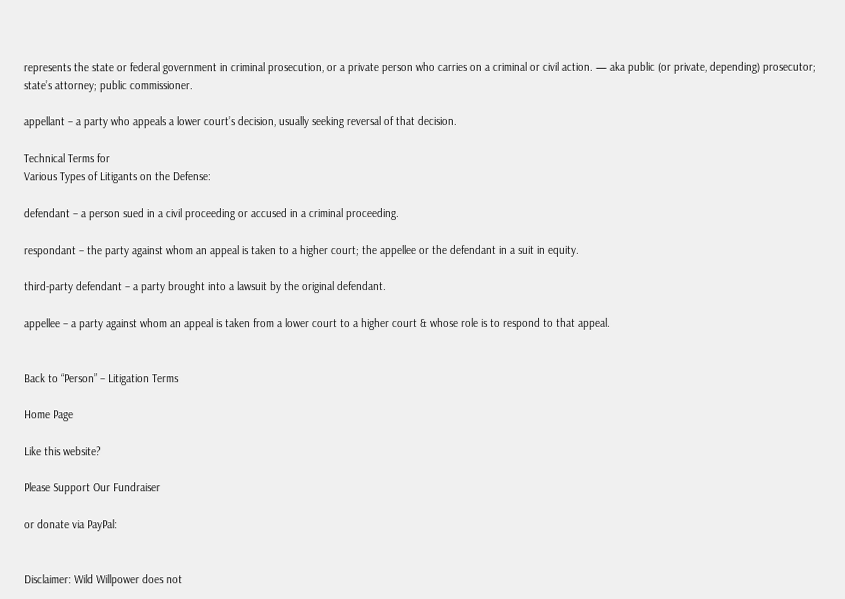represents the state or federal government in criminal prosecution, or a private person who carries on a criminal or civil action. — aka public (or private, depending) prosecutor; state’s attorney; public commissioner.

appellant – a party who appeals a lower court’s decision, usually seeking reversal of that decision.

Technical Terms for
Various Types of Litigants on the Defense:

defendant – a person sued in a civil proceeding or accused in a criminal proceeding.

respondant – the party against whom an appeal is taken to a higher court; the appellee or the defendant in a suit in equity.

third-party defendant – a party brought into a lawsuit by the original defendant.

appellee – a party against whom an appeal is taken from a lower court to a higher court & whose role is to respond to that appeal.


Back to “Person” – Litigation Terms

Home Page

Like this website?

Please Support Our Fundraiser

or donate via PayPal:


Disclaimer: Wild Willpower does not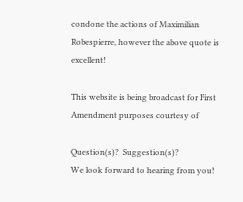condone the actions of Maximilian Robespierre, however the above quote is excellent!

This website is being broadcast for First Amendment purposes courtesy of

Question(s)?  Suggestion(s)?
We look forward to hearing from you!